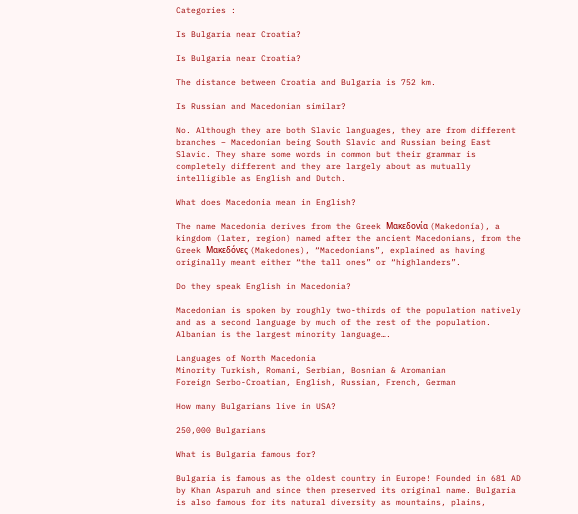Categories :

Is Bulgaria near Croatia?

Is Bulgaria near Croatia?

The distance between Croatia and Bulgaria is 752 km.

Is Russian and Macedonian similar?

No. Although they are both Slavic languages, they are from different branches – Macedonian being South Slavic and Russian being East Slavic. They share some words in common but their grammar is completely different and they are largely about as mutually intelligible as English and Dutch.

What does Macedonia mean in English?

The name Macedonia derives from the Greek Μακεδονία (Makedonía), a kingdom (later, region) named after the ancient Macedonians, from the Greek Μακεδόνες (Makedones), “Macedonians”, explained as having originally meant either “the tall ones” or “highlanders”.

Do they speak English in Macedonia?

Macedonian is spoken by roughly two-thirds of the population natively and as a second language by much of the rest of the population. Albanian is the largest minority language….

Languages of North Macedonia
Minority Turkish, Romani, Serbian, Bosnian & Aromanian
Foreign Serbo-Croatian, English, Russian, French, German

How many Bulgarians live in USA?

250,000 Bulgarians

What is Bulgaria famous for?

Bulgaria is famous as the oldest country in Europe! Founded in 681 AD by Khan Asparuh and since then preserved its original name. Bulgaria is also famous for its natural diversity as mountains, plains,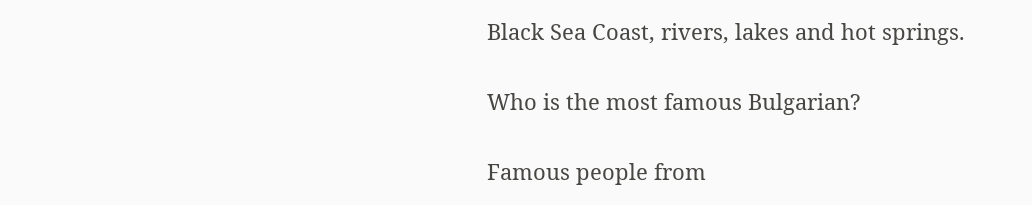Black Sea Coast, rivers, lakes and hot springs.

Who is the most famous Bulgarian?

Famous people from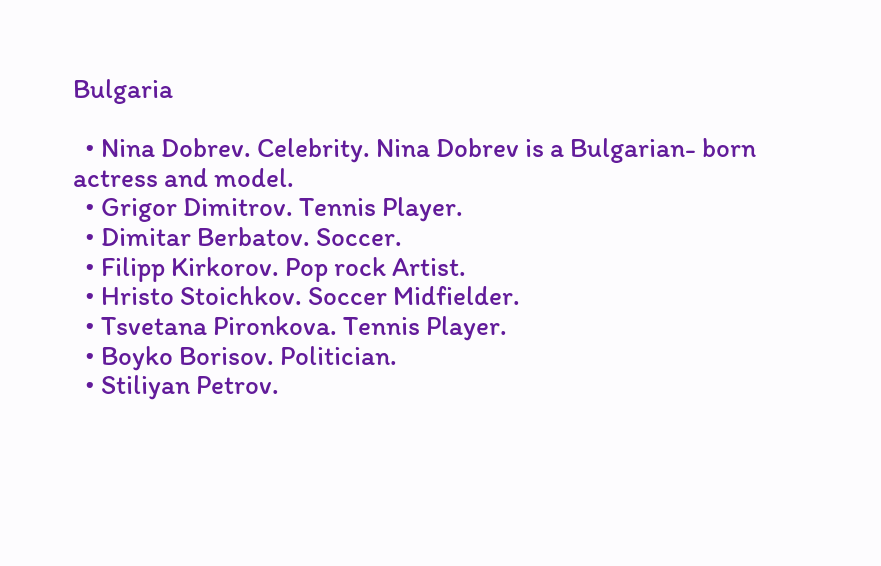Bulgaria

  • Nina Dobrev. Celebrity. Nina Dobrev is a Bulgarian- born actress and model.
  • Grigor Dimitrov. Tennis Player.
  • Dimitar Berbatov. Soccer.
  • Filipp Kirkorov. Pop rock Artist.
  • Hristo Stoichkov. Soccer Midfielder.
  • Tsvetana Pironkova. Tennis Player.
  • Boyko Borisov. Politician.
  • Stiliyan Petrov.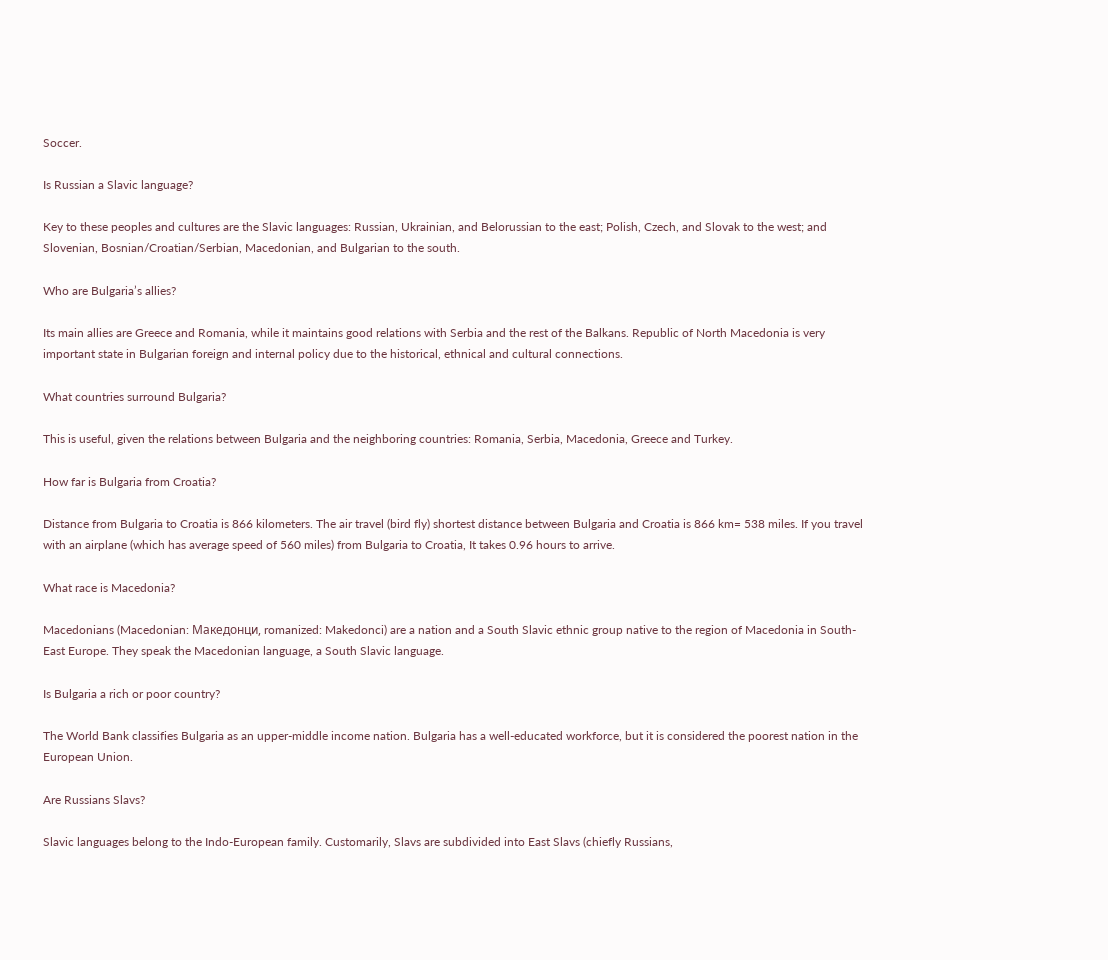Soccer.

Is Russian a Slavic language?

Key to these peoples and cultures are the Slavic languages: Russian, Ukrainian, and Belorussian to the east; Polish, Czech, and Slovak to the west; and Slovenian, Bosnian/Croatian/Serbian, Macedonian, and Bulgarian to the south.

Who are Bulgaria’s allies?

Its main allies are Greece and Romania, while it maintains good relations with Serbia and the rest of the Balkans. Republic of North Macedonia is very important state in Bulgarian foreign and internal policy due to the historical, ethnical and cultural connections.

What countries surround Bulgaria?

This is useful, given the relations between Bulgaria and the neighboring countries: Romania, Serbia, Macedonia, Greece and Turkey.

How far is Bulgaria from Croatia?

Distance from Bulgaria to Croatia is 866 kilometers. The air travel (bird fly) shortest distance between Bulgaria and Croatia is 866 km= 538 miles. If you travel with an airplane (which has average speed of 560 miles) from Bulgaria to Croatia, It takes 0.96 hours to arrive.

What race is Macedonia?

Macedonians (Macedonian: Македонци, romanized: Makedonci) are a nation and a South Slavic ethnic group native to the region of Macedonia in South-East Europe. They speak the Macedonian language, a South Slavic language.

Is Bulgaria a rich or poor country?

The World Bank classifies Bulgaria as an upper-middle income nation. Bulgaria has a well-educated workforce, but it is considered the poorest nation in the European Union.

Are Russians Slavs?

Slavic languages belong to the Indo-European family. Customarily, Slavs are subdivided into East Slavs (chiefly Russians,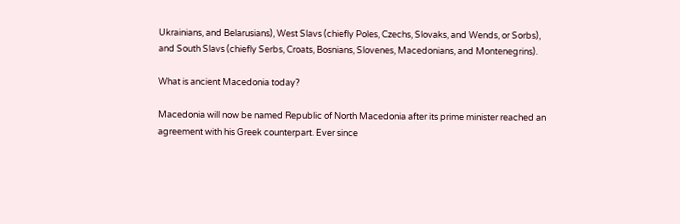Ukrainians, and Belarusians), West Slavs (chiefly Poles, Czechs, Slovaks, and Wends, or Sorbs), and South Slavs (chiefly Serbs, Croats, Bosnians, Slovenes, Macedonians, and Montenegrins).

What is ancient Macedonia today?

Macedonia will now be named Republic of North Macedonia after its prime minister reached an agreement with his Greek counterpart. Ever since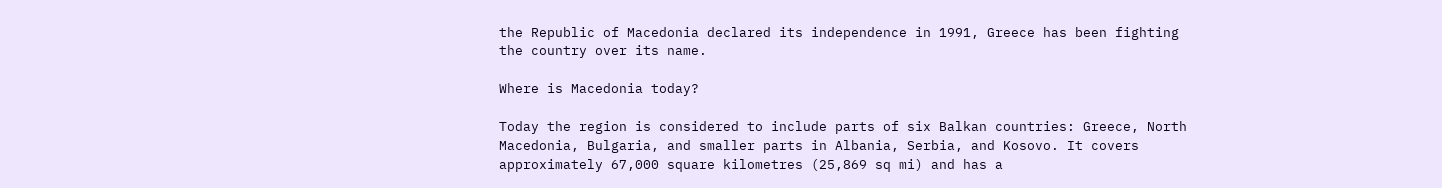the Republic of Macedonia declared its independence in 1991, Greece has been fighting the country over its name.

Where is Macedonia today?

Today the region is considered to include parts of six Balkan countries: Greece, North Macedonia, Bulgaria, and smaller parts in Albania, Serbia, and Kosovo. It covers approximately 67,000 square kilometres (25,869 sq mi) and has a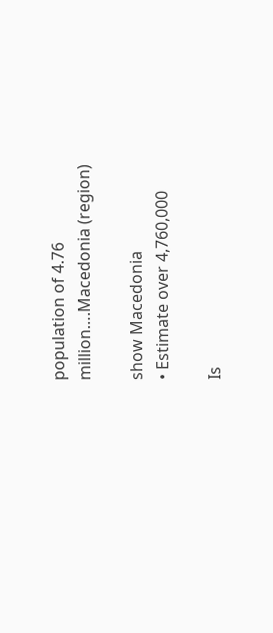population of 4.76 million….Macedonia (region)

show Macedonia
• Estimate over 4,760,000

Is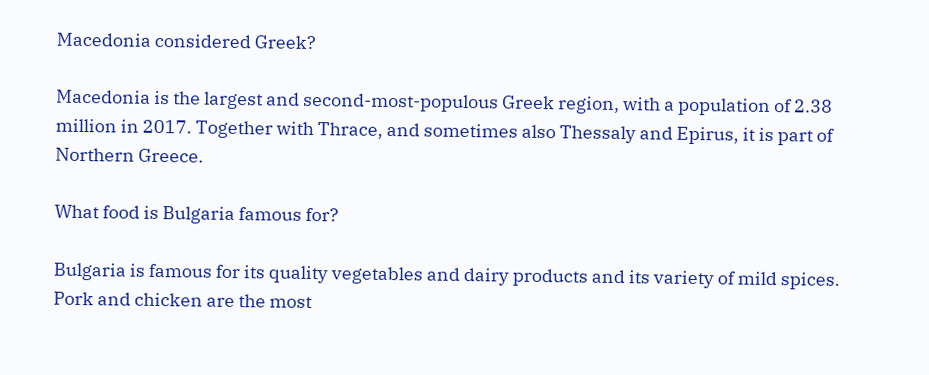Macedonia considered Greek?

Macedonia is the largest and second-most-populous Greek region, with a population of 2.38 million in 2017. Together with Thrace, and sometimes also Thessaly and Epirus, it is part of Northern Greece.

What food is Bulgaria famous for?

Bulgaria is famous for its quality vegetables and dairy products and its variety of mild spices. Pork and chicken are the most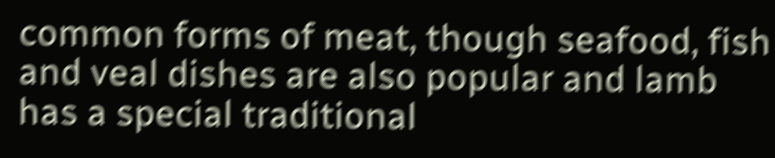common forms of meat, though seafood, fish and veal dishes are also popular and lamb has a special traditional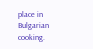place in Bulgarian cooking.